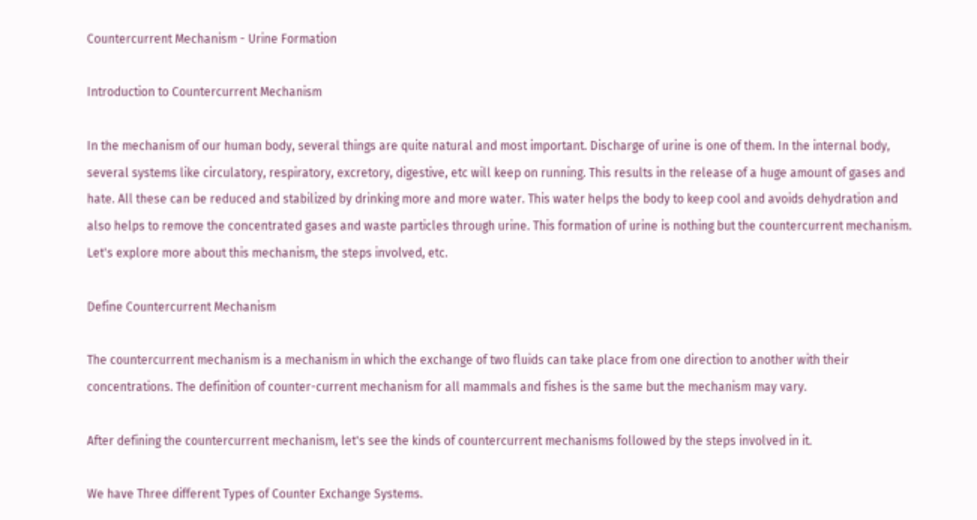Countercurrent Mechanism - Urine Formation

Introduction to Countercurrent Mechanism

In the mechanism of our human body, several things are quite natural and most important. Discharge of urine is one of them. In the internal body, several systems like circulatory, respiratory, excretory, digestive, etc will keep on running. This results in the release of a huge amount of gases and hate. All these can be reduced and stabilized by drinking more and more water. This water helps the body to keep cool and avoids dehydration and also helps to remove the concentrated gases and waste particles through urine. This formation of urine is nothing but the countercurrent mechanism. Let's explore more about this mechanism, the steps involved, etc.

Define Countercurrent Mechanism

The countercurrent mechanism is a mechanism in which the exchange of two fluids can take place from one direction to another with their concentrations. The definition of counter-current mechanism for all mammals and fishes is the same but the mechanism may vary.

After defining the countercurrent mechanism, let's see the kinds of countercurrent mechanisms followed by the steps involved in it.

We have Three different Types of Counter Exchange Systems.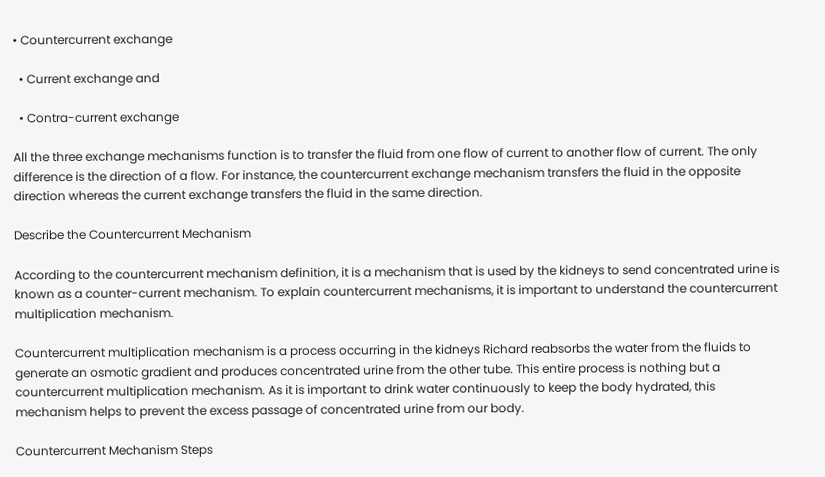• Countercurrent exchange

  • Current exchange and

  • Contra-current exchange

All the three exchange mechanisms function is to transfer the fluid from one flow of current to another flow of current. The only difference is the direction of a flow. For instance, the countercurrent exchange mechanism transfers the fluid in the opposite direction whereas the current exchange transfers the fluid in the same direction.

Describe the Countercurrent Mechanism

According to the countercurrent mechanism definition, it is a mechanism that is used by the kidneys to send concentrated urine is known as a counter-current mechanism. To explain countercurrent mechanisms, it is important to understand the countercurrent multiplication mechanism.

Countercurrent multiplication mechanism is a process occurring in the kidneys Richard reabsorbs the water from the fluids to generate an osmotic gradient and produces concentrated urine from the other tube. This entire process is nothing but a countercurrent multiplication mechanism. As it is important to drink water continuously to keep the body hydrated, this mechanism helps to prevent the excess passage of concentrated urine from our body.

Countercurrent Mechanism Steps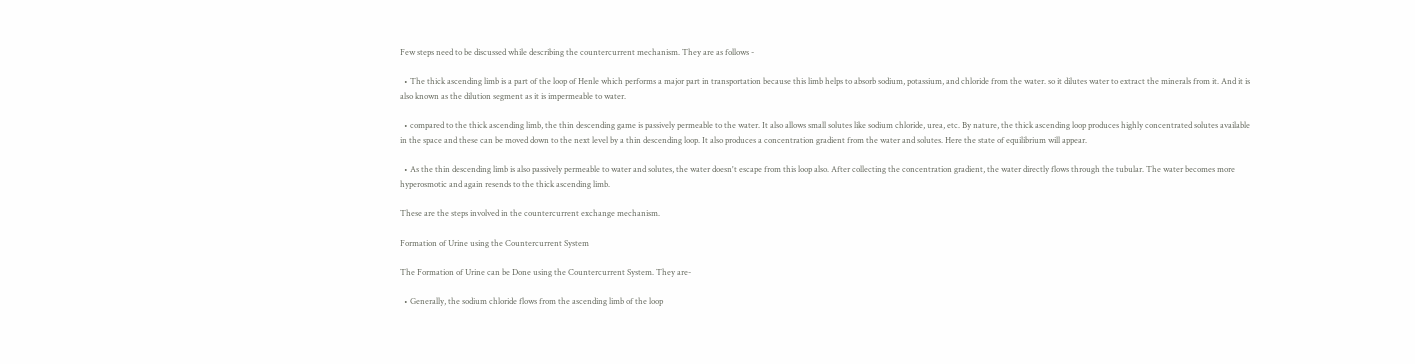Few steps need to be discussed while describing the countercurrent mechanism. They are as follows -

  • The thick ascending limb is a part of the loop of Henle which performs a major part in transportation because this limb helps to absorb sodium, potassium, and chloride from the water. so it dilutes water to extract the minerals from it. And it is also known as the dilution segment as it is impermeable to water.

  • compared to the thick ascending limb, the thin descending game is passively permeable to the water. It also allows small solutes like sodium chloride, urea, etc. By nature, the thick ascending loop produces highly concentrated solutes available in the space and these can be moved down to the next level by a thin descending loop. It also produces a concentration gradient from the water and solutes. Here the state of equilibrium will appear.

  • As the thin descending limb is also passively permeable to water and solutes, the water doesn't escape from this loop also. After collecting the concentration gradient, the water directly flows through the tubular. The water becomes more hyperosmotic and again resends to the thick ascending limb.

These are the steps involved in the countercurrent exchange mechanism.

Formation of Urine using the Countercurrent System

The Formation of Urine can be Done using the Countercurrent System. They are-

  • Generally, the sodium chloride flows from the ascending limb of the loop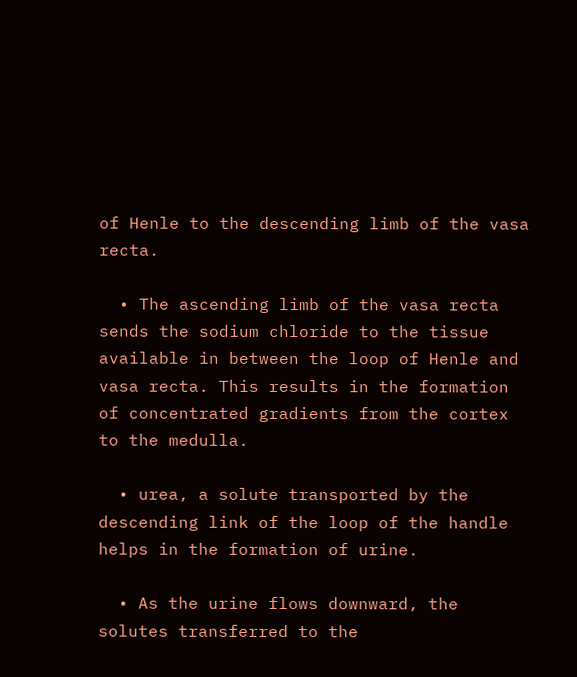of Henle to the descending limb of the vasa recta.

  • The ascending limb of the vasa recta sends the sodium chloride to the tissue available in between the loop of Henle and vasa recta. This results in the formation of concentrated gradients from the cortex to the medulla.

  • urea, a solute transported by the descending link of the loop of the handle helps in the formation of urine.

  • As the urine flows downward, the solutes transferred to the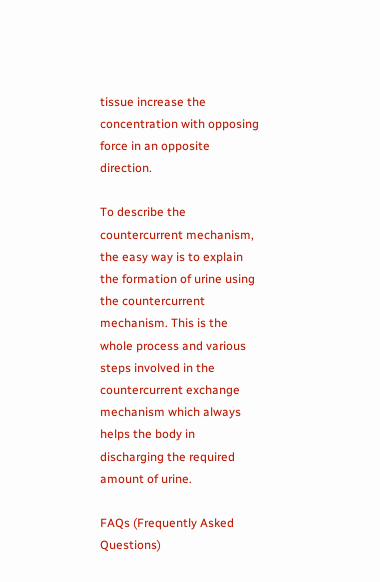tissue increase the concentration with opposing force in an opposite direction.

To describe the countercurrent mechanism, the easy way is to explain the formation of urine using the countercurrent mechanism. This is the whole process and various steps involved in the countercurrent exchange mechanism which always helps the body in discharging the required amount of urine.

FAQs (Frequently Asked Questions)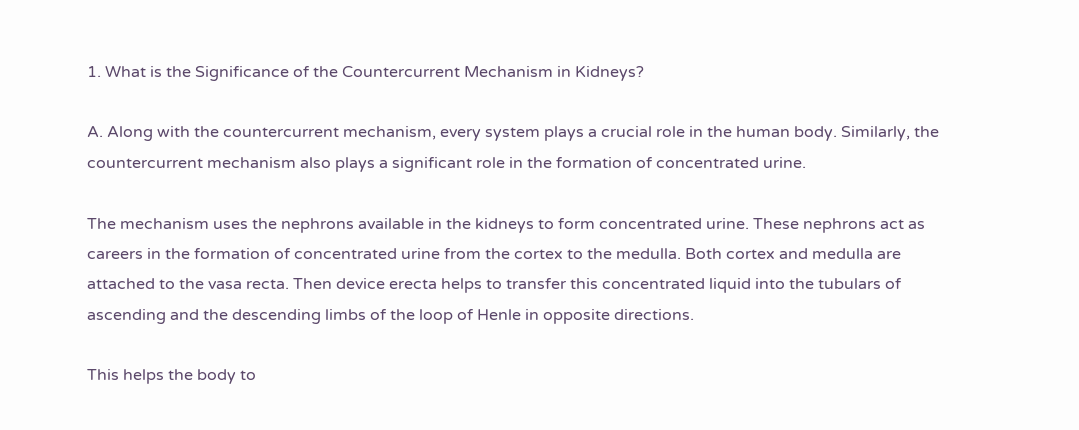1. What is the Significance of the Countercurrent Mechanism in Kidneys?

A. Along with the countercurrent mechanism, every system plays a crucial role in the human body. Similarly, the countercurrent mechanism also plays a significant role in the formation of concentrated urine.

The mechanism uses the nephrons available in the kidneys to form concentrated urine. These nephrons act as careers in the formation of concentrated urine from the cortex to the medulla. Both cortex and medulla are attached to the vasa recta. Then device erecta helps to transfer this concentrated liquid into the tubulars of ascending and the descending limbs of the loop of Henle in opposite directions.

This helps the body to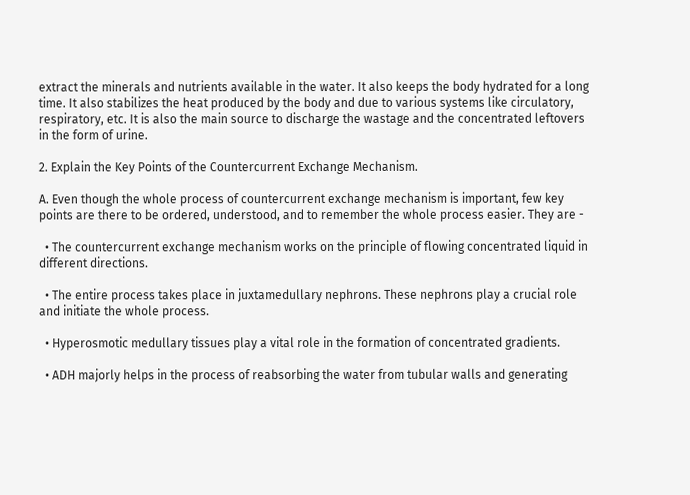extract the minerals and nutrients available in the water. It also keeps the body hydrated for a long time. It also stabilizes the heat produced by the body and due to various systems like circulatory, respiratory, etc. It is also the main source to discharge the wastage and the concentrated leftovers in the form of urine.

2. Explain the Key Points of the Countercurrent Exchange Mechanism.

A. Even though the whole process of countercurrent exchange mechanism is important, few key points are there to be ordered, understood, and to remember the whole process easier. They are -

  • The countercurrent exchange mechanism works on the principle of flowing concentrated liquid in different directions.

  • The entire process takes place in juxtamedullary nephrons. These nephrons play a crucial role and initiate the whole process.

  • Hyperosmotic medullary tissues play a vital role in the formation of concentrated gradients.

  • ADH majorly helps in the process of reabsorbing the water from tubular walls and generating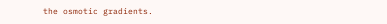the osmotic gradients.